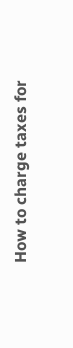How to charge taxes for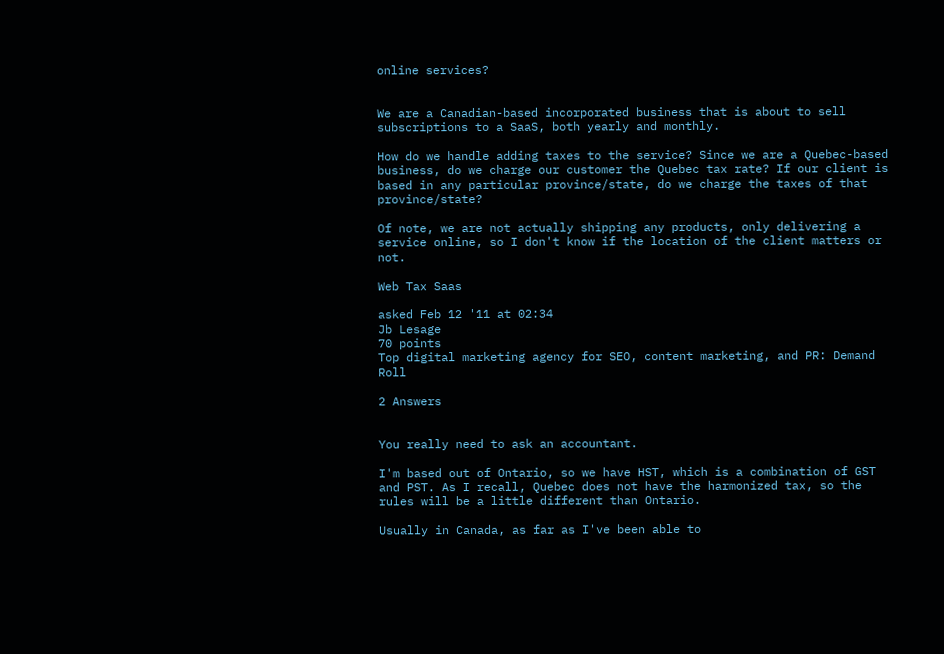online services?


We are a Canadian-based incorporated business that is about to sell subscriptions to a SaaS, both yearly and monthly.

How do we handle adding taxes to the service? Since we are a Quebec-based business, do we charge our customer the Quebec tax rate? If our client is based in any particular province/state, do we charge the taxes of that province/state?

Of note, we are not actually shipping any products, only delivering a service online, so I don't know if the location of the client matters or not.

Web Tax Saas

asked Feb 12 '11 at 02:34
Jb Lesage
70 points
Top digital marketing agency for SEO, content marketing, and PR: Demand Roll

2 Answers


You really need to ask an accountant.

I'm based out of Ontario, so we have HST, which is a combination of GST and PST. As I recall, Quebec does not have the harmonized tax, so the rules will be a little different than Ontario.

Usually in Canada, as far as I've been able to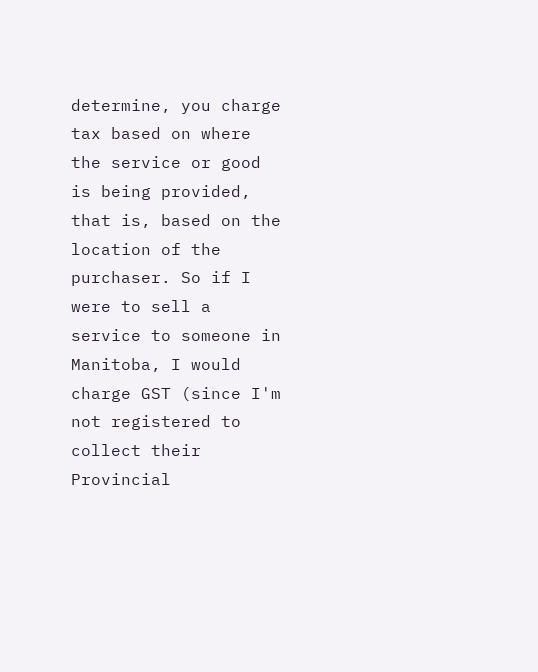determine, you charge tax based on where the service or good is being provided, that is, based on the location of the purchaser. So if I were to sell a service to someone in Manitoba, I would charge GST (since I'm not registered to collect their Provincial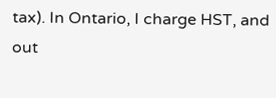tax). In Ontario, I charge HST, and out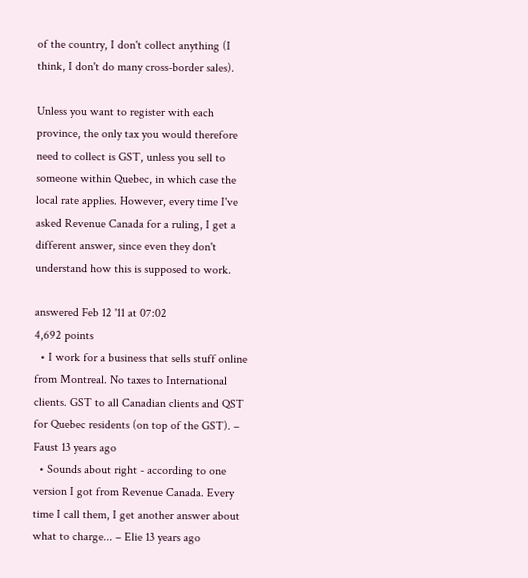of the country, I don't collect anything (I think, I don't do many cross-border sales).

Unless you want to register with each province, the only tax you would therefore need to collect is GST, unless you sell to someone within Quebec, in which case the local rate applies. However, every time I've asked Revenue Canada for a ruling, I get a different answer, since even they don't understand how this is supposed to work.

answered Feb 12 '11 at 07:02
4,692 points
  • I work for a business that sells stuff online from Montreal. No taxes to International clients. GST to all Canadian clients and QST for Quebec residents (on top of the GST). – Faust 13 years ago
  • Sounds about right - according to one version I got from Revenue Canada. Every time I call them, I get another answer about what to charge... – Elie 13 years ago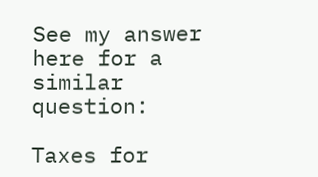See my answer here for a similar question:

Taxes for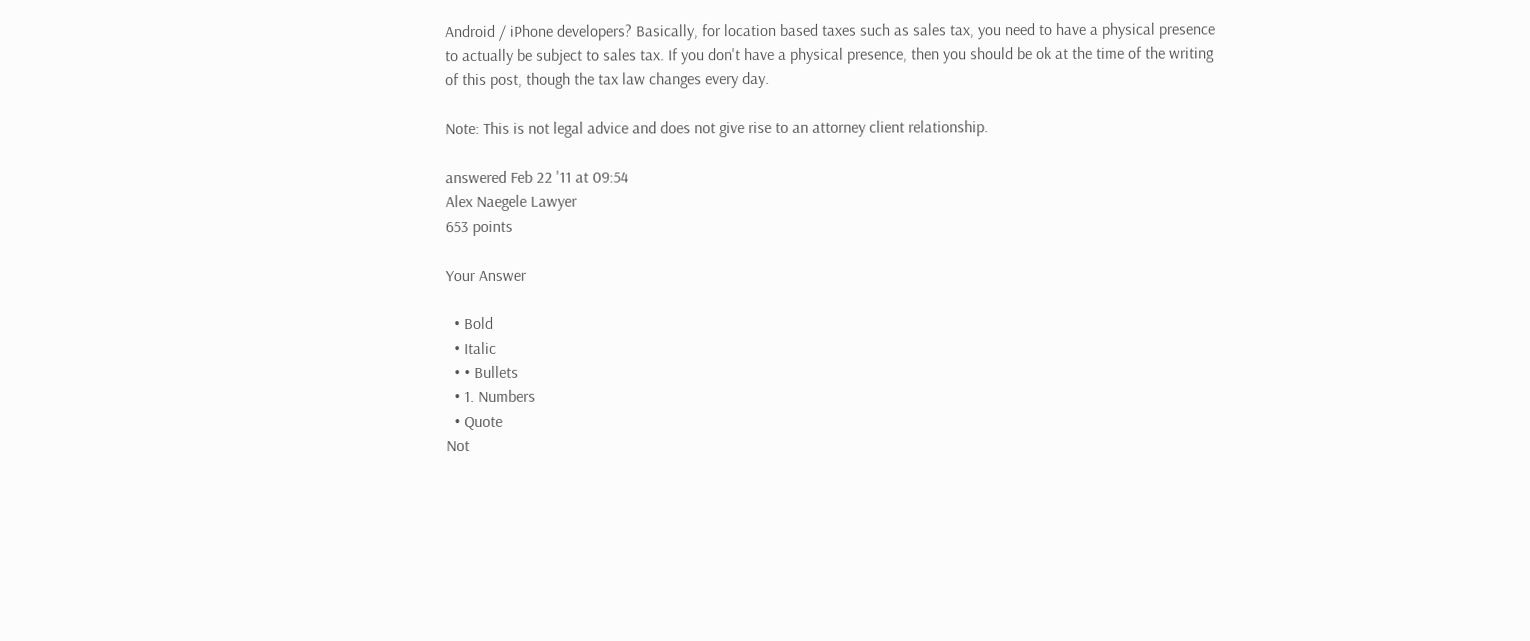Android / iPhone developers? Basically, for location based taxes such as sales tax, you need to have a physical presence to actually be subject to sales tax. If you don't have a physical presence, then you should be ok at the time of the writing of this post, though the tax law changes every day.

Note: This is not legal advice and does not give rise to an attorney client relationship.

answered Feb 22 '11 at 09:54
Alex Naegele Lawyer
653 points

Your Answer

  • Bold
  • Italic
  • • Bullets
  • 1. Numbers
  • Quote
Not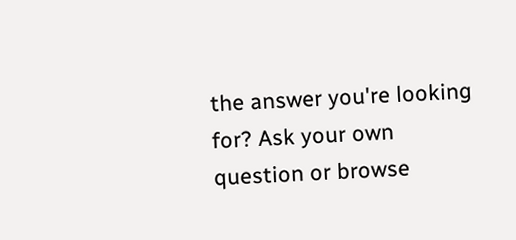the answer you're looking for? Ask your own question or browse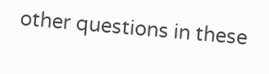other questions in these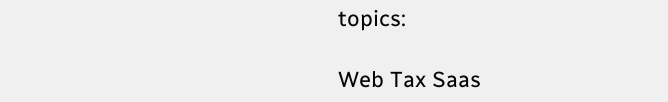topics:

Web Tax Saas